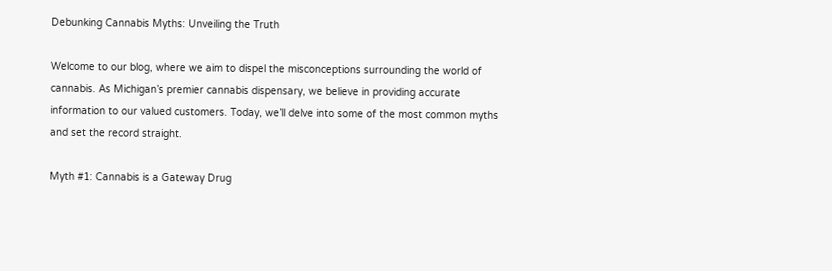Debunking Cannabis Myths: Unveiling the Truth

Welcome to our blog, where we aim to dispel the misconceptions surrounding the world of cannabis. As Michigan’s premier cannabis dispensary, we believe in providing accurate information to our valued customers. Today, we’ll delve into some of the most common myths and set the record straight.

Myth #1: Cannabis is a Gateway Drug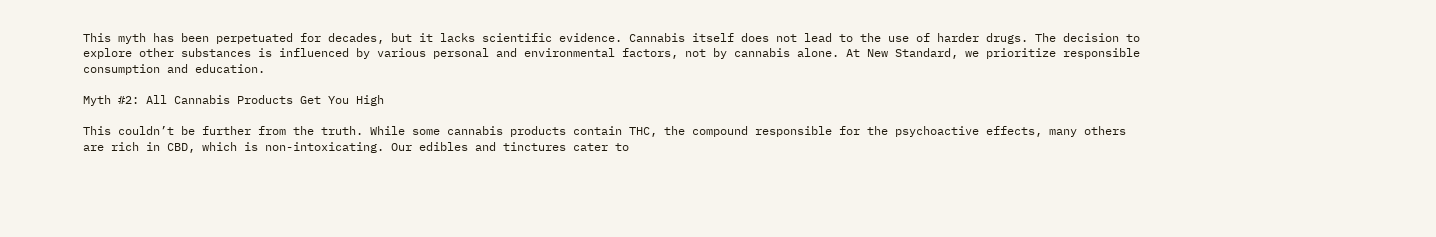This myth has been perpetuated for decades, but it lacks scientific evidence. Cannabis itself does not lead to the use of harder drugs. The decision to explore other substances is influenced by various personal and environmental factors, not by cannabis alone. At New Standard, we prioritize responsible consumption and education.

Myth #2: All Cannabis Products Get You High

This couldn’t be further from the truth. While some cannabis products contain THC, the compound responsible for the psychoactive effects, many others are rich in CBD, which is non-intoxicating. Our edibles and tinctures cater to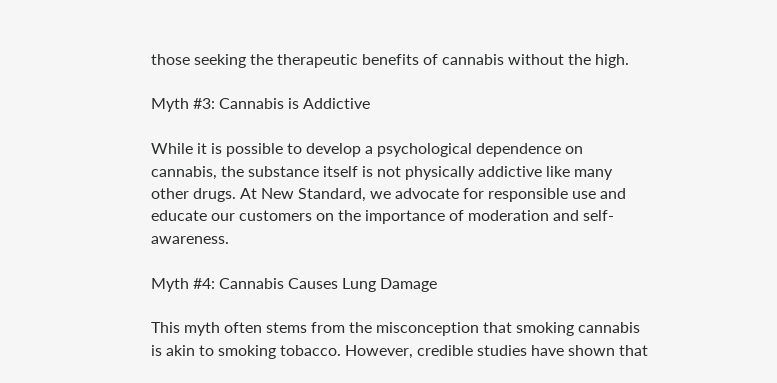those seeking the therapeutic benefits of cannabis without the high.

Myth #3: Cannabis is Addictive

While it is possible to develop a psychological dependence on cannabis, the substance itself is not physically addictive like many other drugs. At New Standard, we advocate for responsible use and educate our customers on the importance of moderation and self-awareness.

Myth #4: Cannabis Causes Lung Damage

This myth often stems from the misconception that smoking cannabis is akin to smoking tobacco. However, credible studies have shown that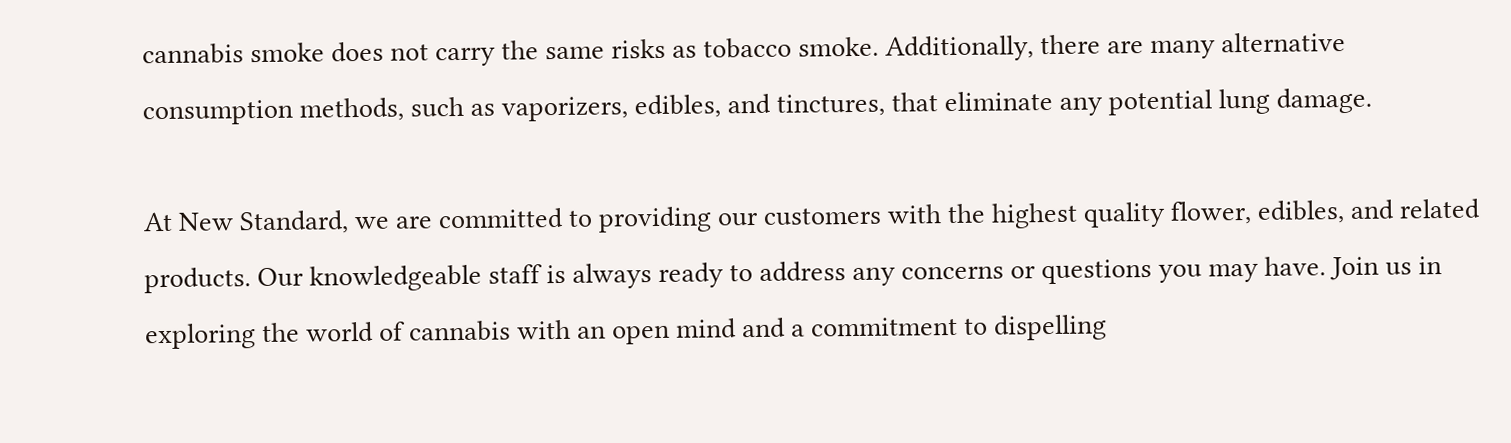cannabis smoke does not carry the same risks as tobacco smoke. Additionally, there are many alternative consumption methods, such as vaporizers, edibles, and tinctures, that eliminate any potential lung damage.

At New Standard, we are committed to providing our customers with the highest quality flower, edibles, and related products. Our knowledgeable staff is always ready to address any concerns or questions you may have. Join us in exploring the world of cannabis with an open mind and a commitment to dispelling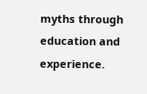myths through education and experience.